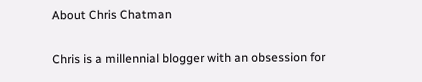About Chris Chatman

Chris is a millennial blogger with an obsession for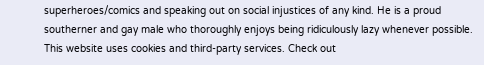superheroes/comics and speaking out on social injustices of any kind. He is a proud southerner and gay male who thoroughly enjoys being ridiculously lazy whenever possible.
This website uses cookies and third-party services. Check out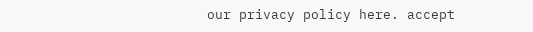our privacy policy here. accept